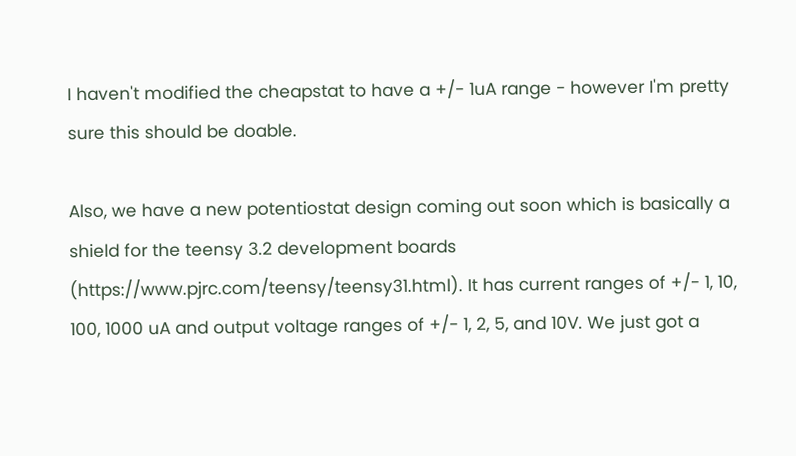I haven't modified the cheapstat to have a +/- 1uA range - however I'm pretty sure this should be doable.

Also, we have a new potentiostat design coming out soon which is basically a shield for the teensy 3.2 development boards (https://www.pjrc.com/teensy/teensy31.html). It has current ranges of +/- 1, 10, 100, 1000 uA and output voltage ranges of +/- 1, 2, 5, and 10V. We just got a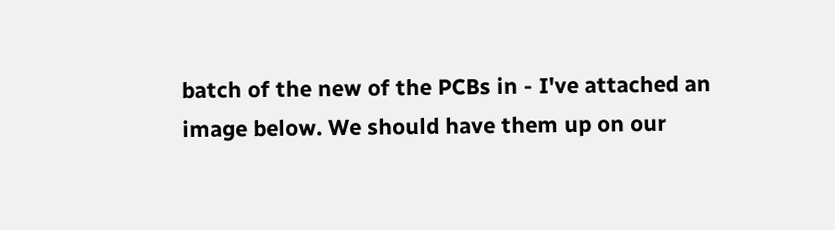batch of the new of the PCBs in - I've attached an image below. We should have them up on our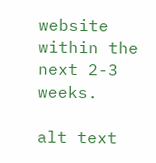website within the next 2-3 weeks.

alt text